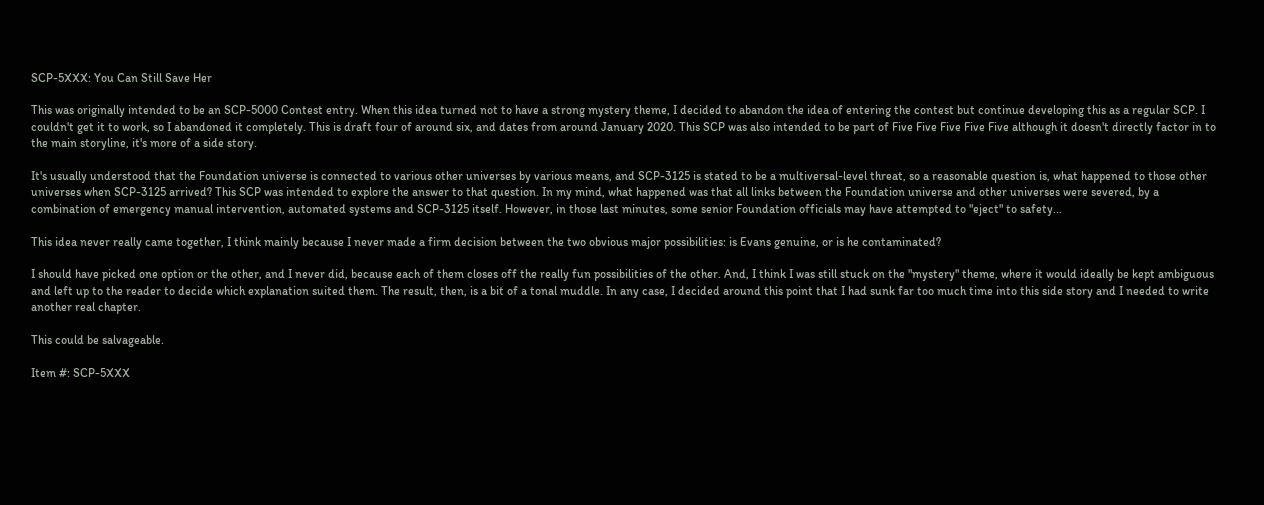SCP-5XXX: You Can Still Save Her

This was originally intended to be an SCP-5000 Contest entry. When this idea turned not to have a strong mystery theme, I decided to abandon the idea of entering the contest but continue developing this as a regular SCP. I couldn't get it to work, so I abandoned it completely. This is draft four of around six, and dates from around January 2020. This SCP was also intended to be part of Five Five Five Five Five although it doesn't directly factor in to the main storyline, it's more of a side story.

It's usually understood that the Foundation universe is connected to various other universes by various means, and SCP-3125 is stated to be a multiversal-level threat, so a reasonable question is, what happened to those other universes when SCP-3125 arrived? This SCP was intended to explore the answer to that question. In my mind, what happened was that all links between the Foundation universe and other universes were severed, by a combination of emergency manual intervention, automated systems and SCP-3125 itself. However, in those last minutes, some senior Foundation officials may have attempted to "eject" to safety...

This idea never really came together, I think mainly because I never made a firm decision between the two obvious major possibilities: is Evans genuine, or is he contaminated?

I should have picked one option or the other, and I never did, because each of them closes off the really fun possibilities of the other. And, I think I was still stuck on the "mystery" theme, where it would ideally be kept ambiguous and left up to the reader to decide which explanation suited them. The result, then, is a bit of a tonal muddle. In any case, I decided around this point that I had sunk far too much time into this side story and I needed to write another real chapter.

This could be salvageable.

Item #: SCP-5XXX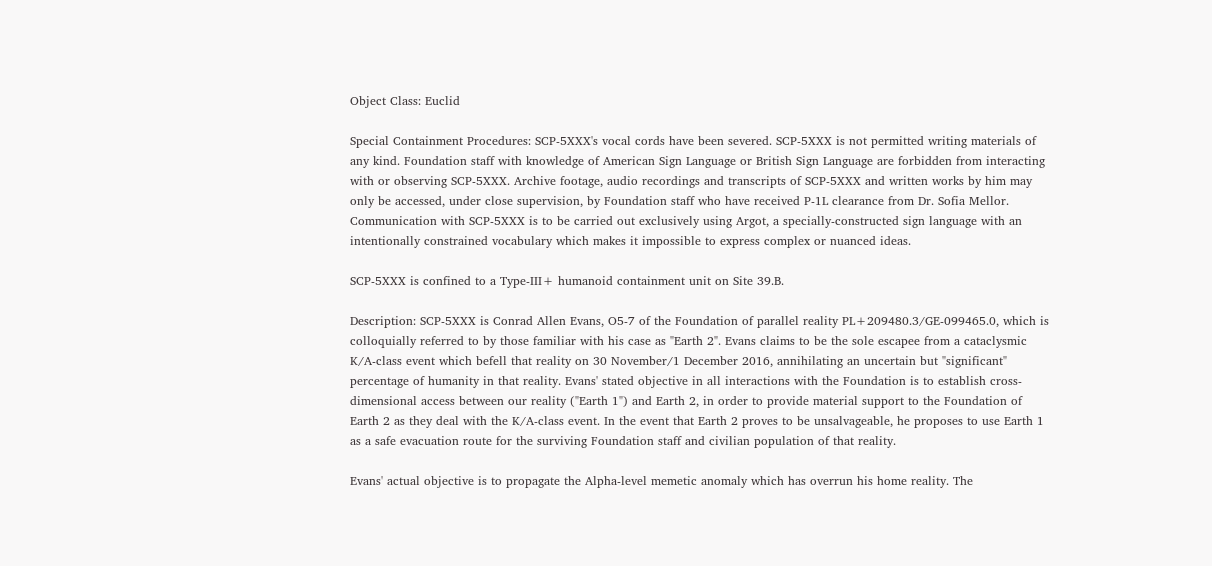Object Class: Euclid

Special Containment Procedures: SCP-5XXX's vocal cords have been severed. SCP-5XXX is not permitted writing materials of any kind. Foundation staff with knowledge of American Sign Language or British Sign Language are forbidden from interacting with or observing SCP-5XXX. Archive footage, audio recordings and transcripts of SCP-5XXX and written works by him may only be accessed, under close supervision, by Foundation staff who have received P-1L clearance from Dr. Sofia Mellor. Communication with SCP-5XXX is to be carried out exclusively using Argot, a specially-constructed sign language with an intentionally constrained vocabulary which makes it impossible to express complex or nuanced ideas.

SCP-5XXX is confined to a Type-III+ humanoid containment unit on Site 39.B.

Description: SCP-5XXX is Conrad Allen Evans, O5-7 of the Foundation of parallel reality PL+209480.3/GE-099465.0, which is colloquially referred to by those familiar with his case as "Earth 2". Evans claims to be the sole escapee from a cataclysmic K/A-class event which befell that reality on 30 November/1 December 2016, annihilating an uncertain but "significant" percentage of humanity in that reality. Evans' stated objective in all interactions with the Foundation is to establish cross-dimensional access between our reality ("Earth 1") and Earth 2, in order to provide material support to the Foundation of Earth 2 as they deal with the K/A-class event. In the event that Earth 2 proves to be unsalvageable, he proposes to use Earth 1 as a safe evacuation route for the surviving Foundation staff and civilian population of that reality.

Evans' actual objective is to propagate the Alpha-level memetic anomaly which has overrun his home reality. The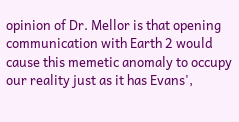opinion of Dr. Mellor is that opening communication with Earth 2 would cause this memetic anomaly to occupy our reality just as it has Evans',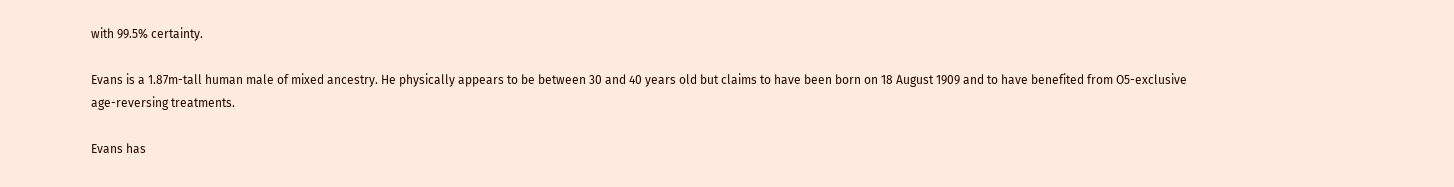with 99.5% certainty.

Evans is a 1.87m-tall human male of mixed ancestry. He physically appears to be between 30 and 40 years old but claims to have been born on 18 August 1909 and to have benefited from O5-exclusive age-reversing treatments.

Evans has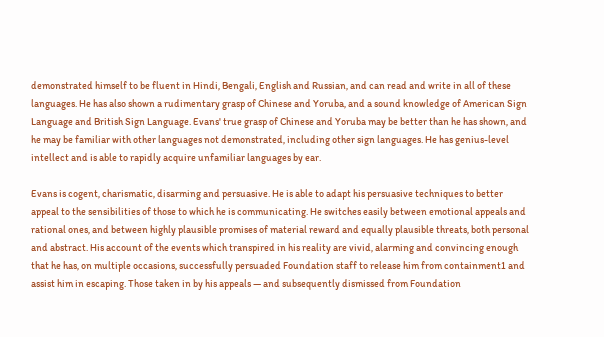demonstrated himself to be fluent in Hindi, Bengali, English and Russian, and can read and write in all of these languages. He has also shown a rudimentary grasp of Chinese and Yoruba, and a sound knowledge of American Sign Language and British Sign Language. Evans' true grasp of Chinese and Yoruba may be better than he has shown, and he may be familiar with other languages not demonstrated, including other sign languages. He has genius-level intellect and is able to rapidly acquire unfamiliar languages by ear.

Evans is cogent, charismatic, disarming and persuasive. He is able to adapt his persuasive techniques to better appeal to the sensibilities of those to which he is communicating. He switches easily between emotional appeals and rational ones, and between highly plausible promises of material reward and equally plausible threats, both personal and abstract. His account of the events which transpired in his reality are vivid, alarming and convincing enough that he has, on multiple occasions, successfully persuaded Foundation staff to release him from containment1 and assist him in escaping. Those taken in by his appeals — and subsequently dismissed from Foundation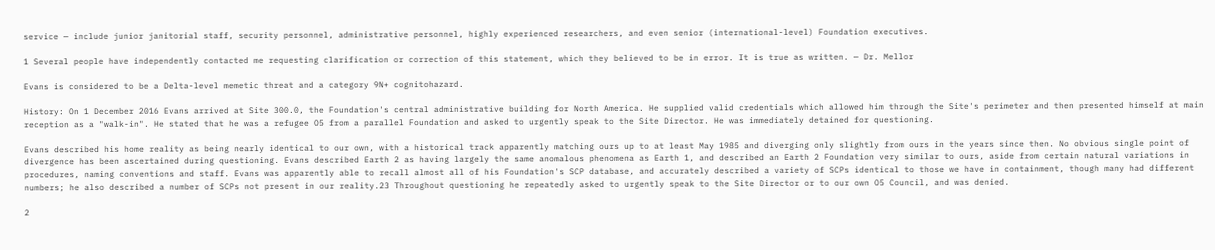service — include junior janitorial staff, security personnel, administrative personnel, highly experienced researchers, and even senior (international-level) Foundation executives.

1 Several people have independently contacted me requesting clarification or correction of this statement, which they believed to be in error. It is true as written. — Dr. Mellor

Evans is considered to be a Delta-level memetic threat and a category 9N+ cognitohazard.

History: On 1 December 2016 Evans arrived at Site 300.0, the Foundation's central administrative building for North America. He supplied valid credentials which allowed him through the Site's perimeter and then presented himself at main reception as a "walk-in". He stated that he was a refugee O5 from a parallel Foundation and asked to urgently speak to the Site Director. He was immediately detained for questioning.

Evans described his home reality as being nearly identical to our own, with a historical track apparently matching ours up to at least May 1985 and diverging only slightly from ours in the years since then. No obvious single point of divergence has been ascertained during questioning. Evans described Earth 2 as having largely the same anomalous phenomena as Earth 1, and described an Earth 2 Foundation very similar to ours, aside from certain natural variations in procedures, naming conventions and staff. Evans was apparently able to recall almost all of his Foundation's SCP database, and accurately described a variety of SCPs identical to those we have in containment, though many had different numbers; he also described a number of SCPs not present in our reality.23 Throughout questioning he repeatedly asked to urgently speak to the Site Director or to our own O5 Council, and was denied.

2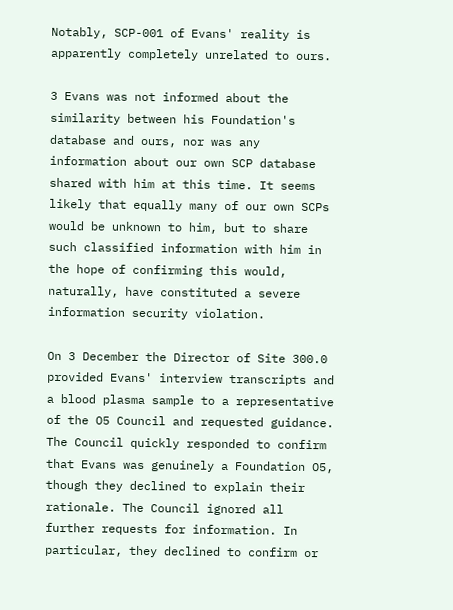Notably, SCP-001 of Evans' reality is apparently completely unrelated to ours.

3 Evans was not informed about the similarity between his Foundation's database and ours, nor was any information about our own SCP database shared with him at this time. It seems likely that equally many of our own SCPs would be unknown to him, but to share such classified information with him in the hope of confirming this would, naturally, have constituted a severe information security violation.

On 3 December the Director of Site 300.0 provided Evans' interview transcripts and a blood plasma sample to a representative of the O5 Council and requested guidance. The Council quickly responded to confirm that Evans was genuinely a Foundation O5, though they declined to explain their rationale. The Council ignored all further requests for information. In particular, they declined to confirm or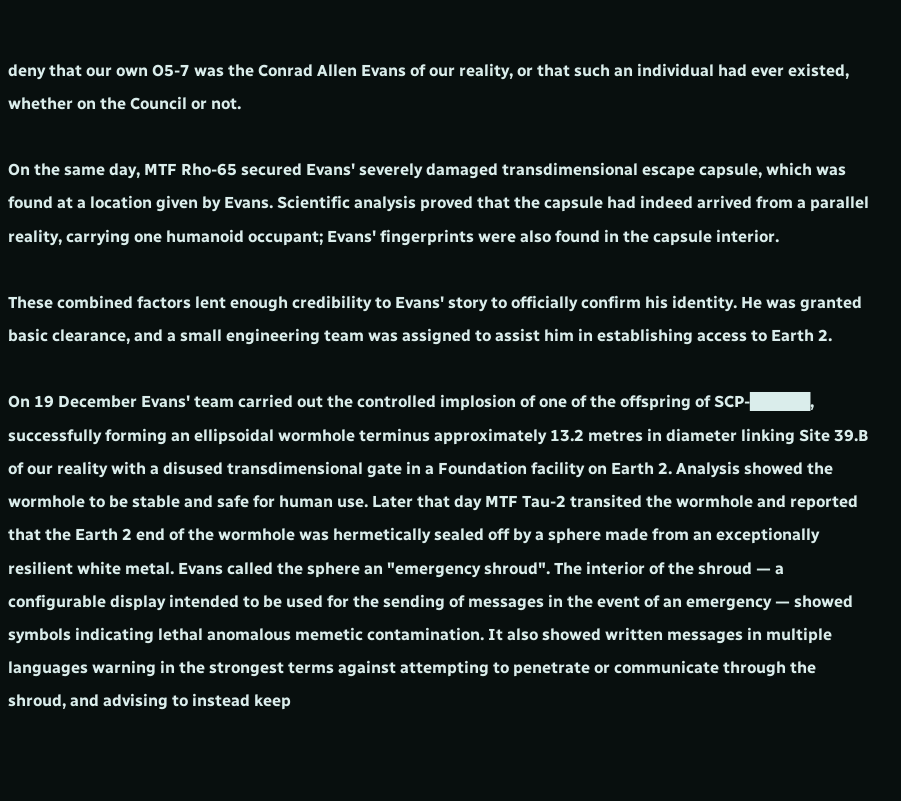deny that our own O5-7 was the Conrad Allen Evans of our reality, or that such an individual had ever existed, whether on the Council or not.

On the same day, MTF Rho-65 secured Evans' severely damaged transdimensional escape capsule, which was found at a location given by Evans. Scientific analysis proved that the capsule had indeed arrived from a parallel reality, carrying one humanoid occupant; Evans' fingerprints were also found in the capsule interior.

These combined factors lent enough credibility to Evans' story to officially confirm his identity. He was granted basic clearance, and a small engineering team was assigned to assist him in establishing access to Earth 2.

On 19 December Evans' team carried out the controlled implosion of one of the offspring of SCP-█████, successfully forming an ellipsoidal wormhole terminus approximately 13.2 metres in diameter linking Site 39.B of our reality with a disused transdimensional gate in a Foundation facility on Earth 2. Analysis showed the wormhole to be stable and safe for human use. Later that day MTF Tau-2 transited the wormhole and reported that the Earth 2 end of the wormhole was hermetically sealed off by a sphere made from an exceptionally resilient white metal. Evans called the sphere an "emergency shroud". The interior of the shroud — a configurable display intended to be used for the sending of messages in the event of an emergency — showed symbols indicating lethal anomalous memetic contamination. It also showed written messages in multiple languages warning in the strongest terms against attempting to penetrate or communicate through the shroud, and advising to instead keep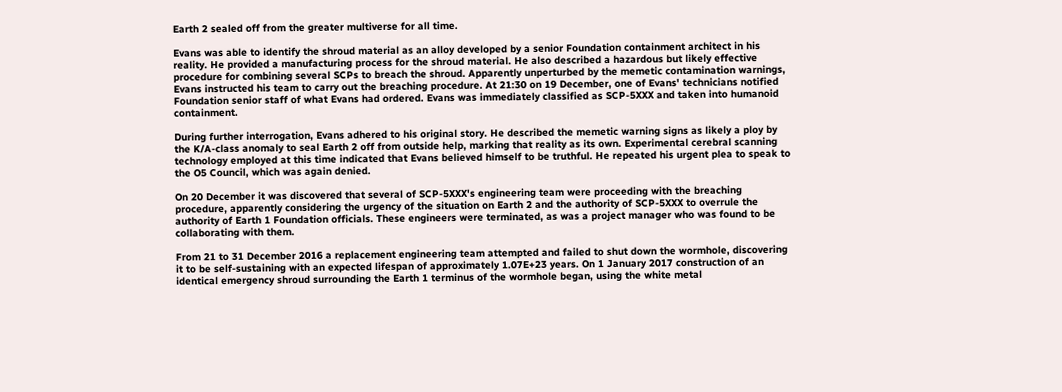Earth 2 sealed off from the greater multiverse for all time.

Evans was able to identify the shroud material as an alloy developed by a senior Foundation containment architect in his reality. He provided a manufacturing process for the shroud material. He also described a hazardous but likely effective procedure for combining several SCPs to breach the shroud. Apparently unperturbed by the memetic contamination warnings, Evans instructed his team to carry out the breaching procedure. At 21:30 on 19 December, one of Evans' technicians notified Foundation senior staff of what Evans had ordered. Evans was immediately classified as SCP-5XXX and taken into humanoid containment.

During further interrogation, Evans adhered to his original story. He described the memetic warning signs as likely a ploy by the K/A-class anomaly to seal Earth 2 off from outside help, marking that reality as its own. Experimental cerebral scanning technology employed at this time indicated that Evans believed himself to be truthful. He repeated his urgent plea to speak to the O5 Council, which was again denied.

On 20 December it was discovered that several of SCP-5XXX's engineering team were proceeding with the breaching procedure, apparently considering the urgency of the situation on Earth 2 and the authority of SCP-5XXX to overrule the authority of Earth 1 Foundation officials. These engineers were terminated, as was a project manager who was found to be collaborating with them.

From 21 to 31 December 2016 a replacement engineering team attempted and failed to shut down the wormhole, discovering it to be self-sustaining with an expected lifespan of approximately 1.07E+23 years. On 1 January 2017 construction of an identical emergency shroud surrounding the Earth 1 terminus of the wormhole began, using the white metal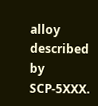alloy described by SCP-5XXX.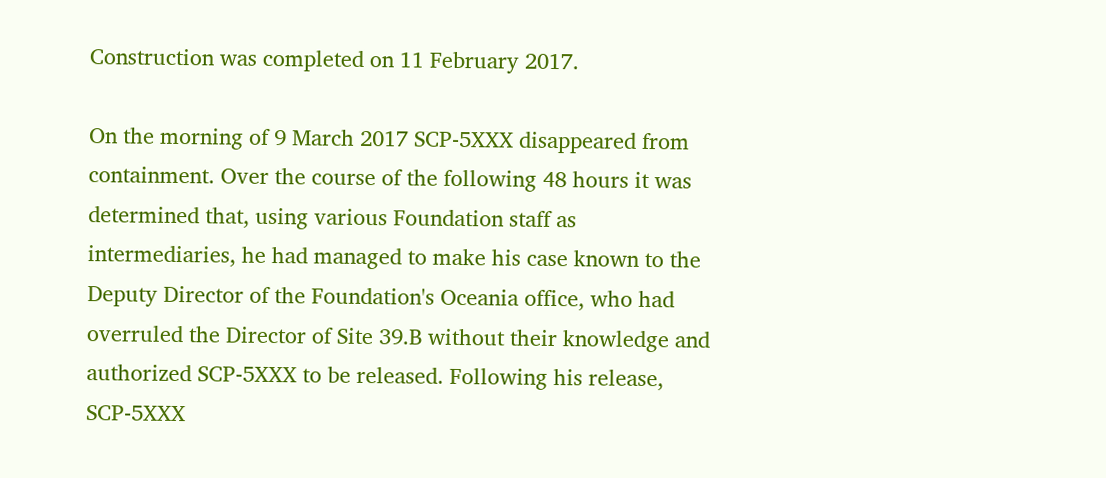Construction was completed on 11 February 2017.

On the morning of 9 March 2017 SCP-5XXX disappeared from containment. Over the course of the following 48 hours it was determined that, using various Foundation staff as intermediaries, he had managed to make his case known to the Deputy Director of the Foundation's Oceania office, who had overruled the Director of Site 39.B without their knowledge and authorized SCP-5XXX to be released. Following his release, SCP-5XXX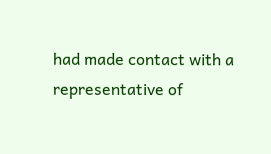had made contact with a representative of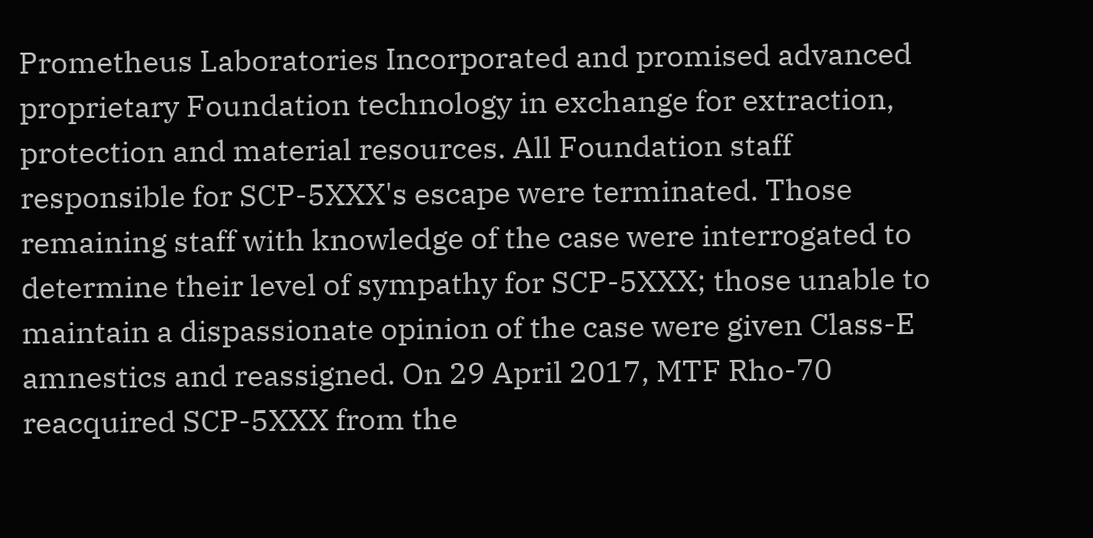Prometheus Laboratories Incorporated and promised advanced proprietary Foundation technology in exchange for extraction, protection and material resources. All Foundation staff responsible for SCP-5XXX's escape were terminated. Those remaining staff with knowledge of the case were interrogated to determine their level of sympathy for SCP-5XXX; those unable to maintain a dispassionate opinion of the case were given Class-E amnestics and reassigned. On 29 April 2017, MTF Rho-70 reacquired SCP-5XXX from the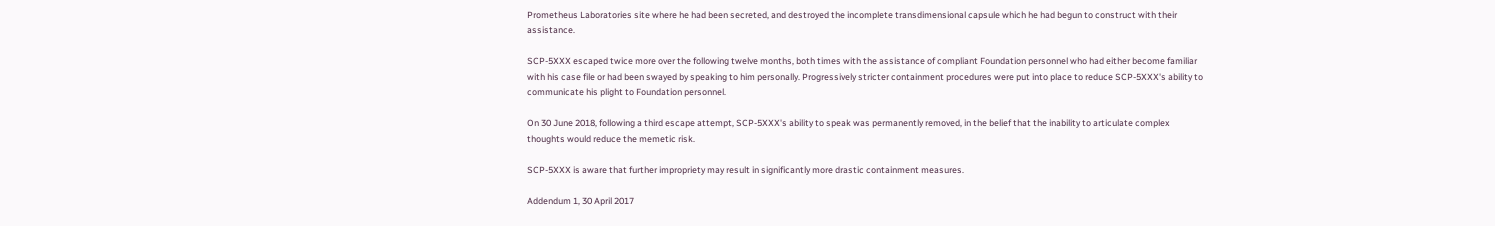Prometheus Laboratories site where he had been secreted, and destroyed the incomplete transdimensional capsule which he had begun to construct with their assistance.

SCP-5XXX escaped twice more over the following twelve months, both times with the assistance of compliant Foundation personnel who had either become familiar with his case file or had been swayed by speaking to him personally. Progressively stricter containment procedures were put into place to reduce SCP-5XXX's ability to communicate his plight to Foundation personnel.

On 30 June 2018, following a third escape attempt, SCP-5XXX's ability to speak was permanently removed, in the belief that the inability to articulate complex thoughts would reduce the memetic risk.

SCP-5XXX is aware that further impropriety may result in significantly more drastic containment measures.

Addendum 1, 30 April 2017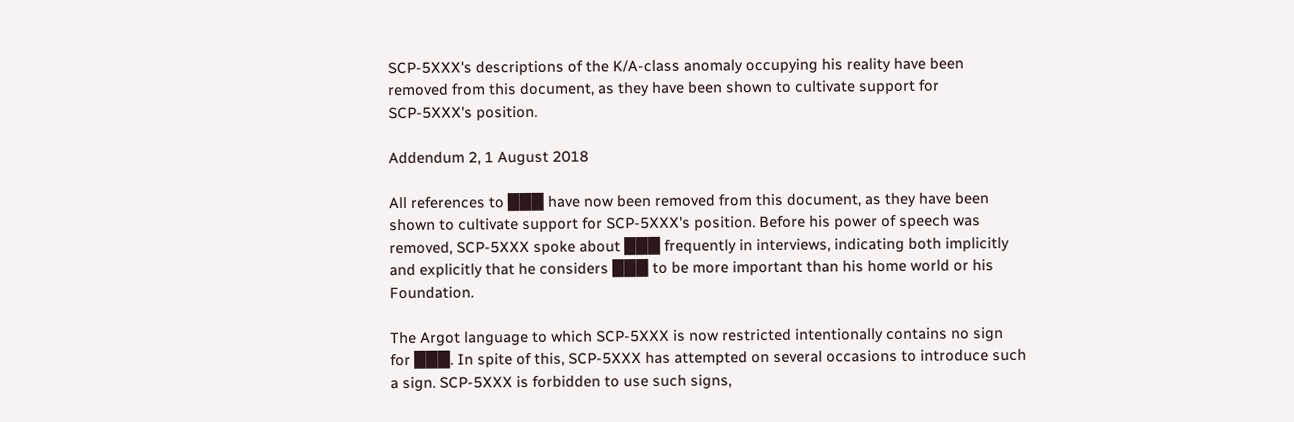SCP-5XXX's descriptions of the K/A-class anomaly occupying his reality have been removed from this document, as they have been shown to cultivate support for SCP-5XXX's position.

Addendum 2, 1 August 2018

All references to ███ have now been removed from this document, as they have been shown to cultivate support for SCP-5XXX's position. Before his power of speech was removed, SCP-5XXX spoke about ███ frequently in interviews, indicating both implicitly and explicitly that he considers ███ to be more important than his home world or his Foundation.

The Argot language to which SCP-5XXX is now restricted intentionally contains no sign for ███. In spite of this, SCP-5XXX has attempted on several occasions to introduce such a sign. SCP-5XXX is forbidden to use such signs,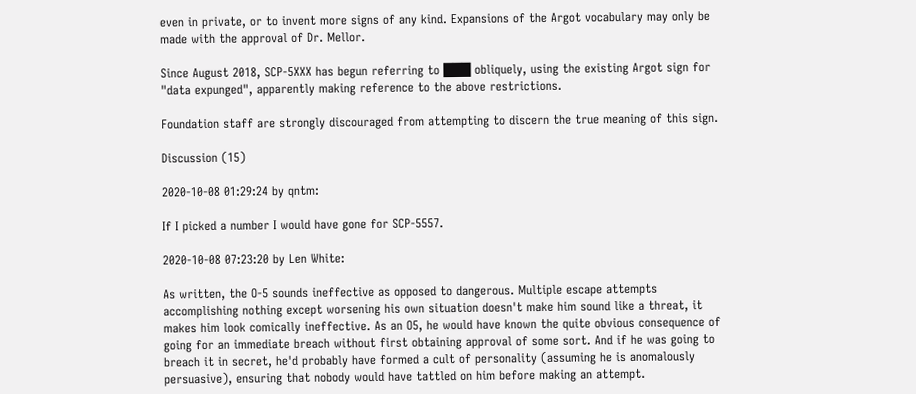even in private, or to invent more signs of any kind. Expansions of the Argot vocabulary may only be made with the approval of Dr. Mellor.

Since August 2018, SCP-5XXX has begun referring to ███ obliquely, using the existing Argot sign for "data expunged", apparently making reference to the above restrictions.

Foundation staff are strongly discouraged from attempting to discern the true meaning of this sign.

Discussion (15)

2020-10-08 01:29:24 by qntm:

If I picked a number I would have gone for SCP-5557.

2020-10-08 07:23:20 by Len White:

As written, the O-5 sounds ineffective as opposed to dangerous. Multiple escape attempts accomplishing nothing except worsening his own situation doesn't make him sound like a threat, it makes him look comically ineffective. As an O5, he would have known the quite obvious consequence of going for an immediate breach without first obtaining approval of some sort. And if he was going to breach it in secret, he'd probably have formed a cult of personality (assuming he is anomalously persuasive), ensuring that nobody would have tattled on him before making an attempt.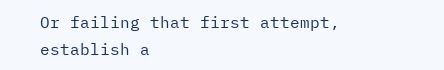Or failing that first attempt, establish a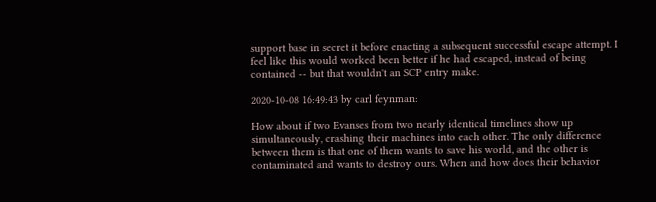support base in secret it before enacting a subsequent successful escape attempt. I feel like this would worked been better if he had escaped, instead of being contained -- but that wouldn't an SCP entry make.

2020-10-08 16:49:43 by carl feynman:

How about if two Evanses from two nearly identical timelines show up simultaneously, crashing their machines into each other. The only difference between them is that one of them wants to save his world, and the other is contaminated and wants to destroy ours. When and how does their behavior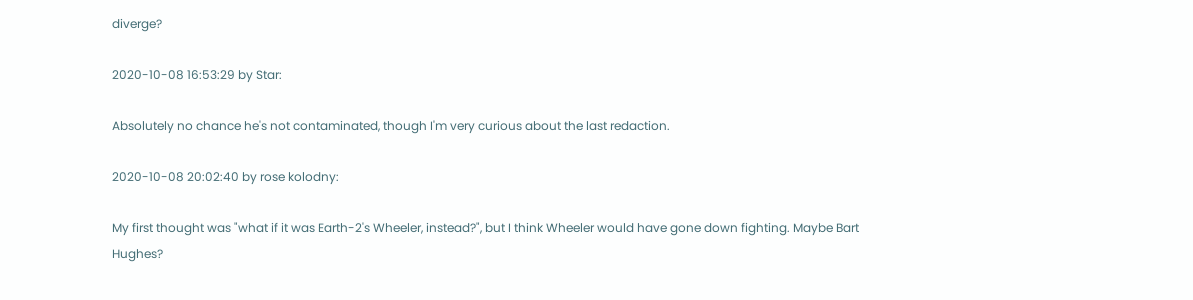diverge?

2020-10-08 16:53:29 by Star:

Absolutely no chance he's not contaminated, though I'm very curious about the last redaction.

2020-10-08 20:02:40 by rose kolodny:

My first thought was "what if it was Earth-2's Wheeler, instead?", but I think Wheeler would have gone down fighting. Maybe Bart Hughes?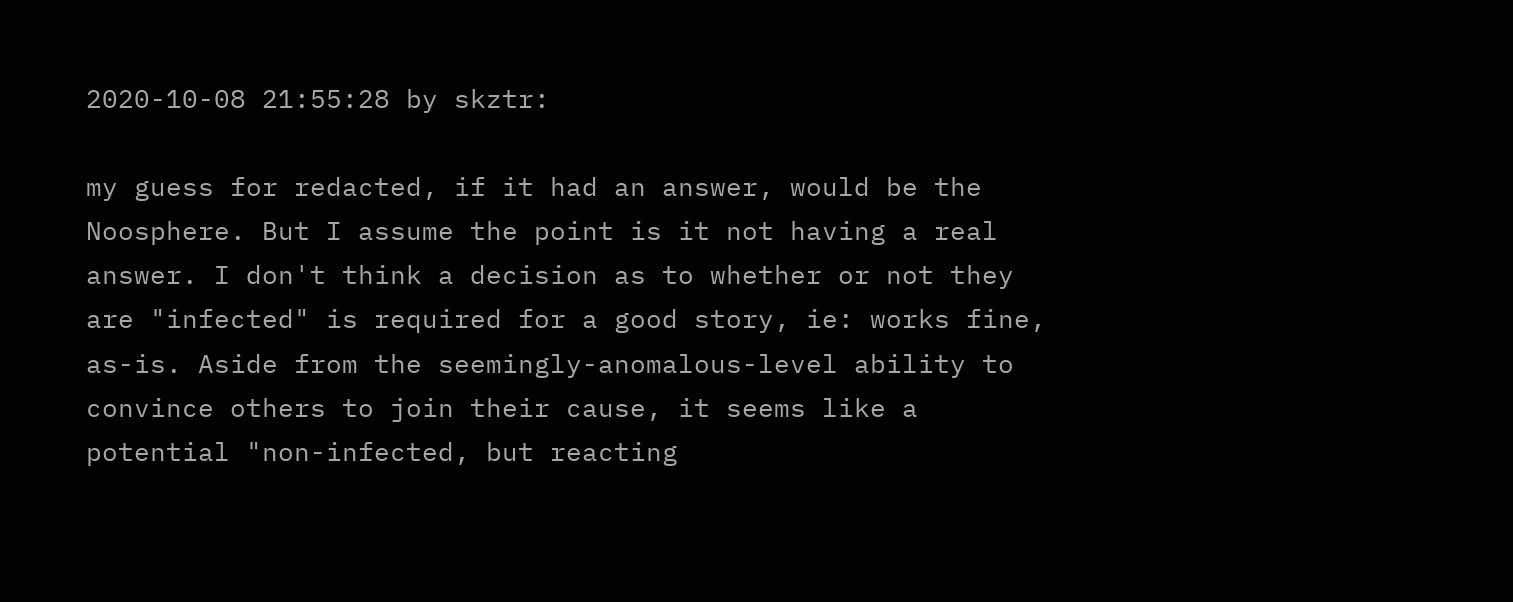2020-10-08 21:55:28 by skztr:

my guess for redacted, if it had an answer, would be the Noosphere. But I assume the point is it not having a real answer. I don't think a decision as to whether or not they are "infected" is required for a good story, ie: works fine, as-is. Aside from the seemingly-anomalous-level ability to convince others to join their cause, it seems like a potential "non-infected, but reacting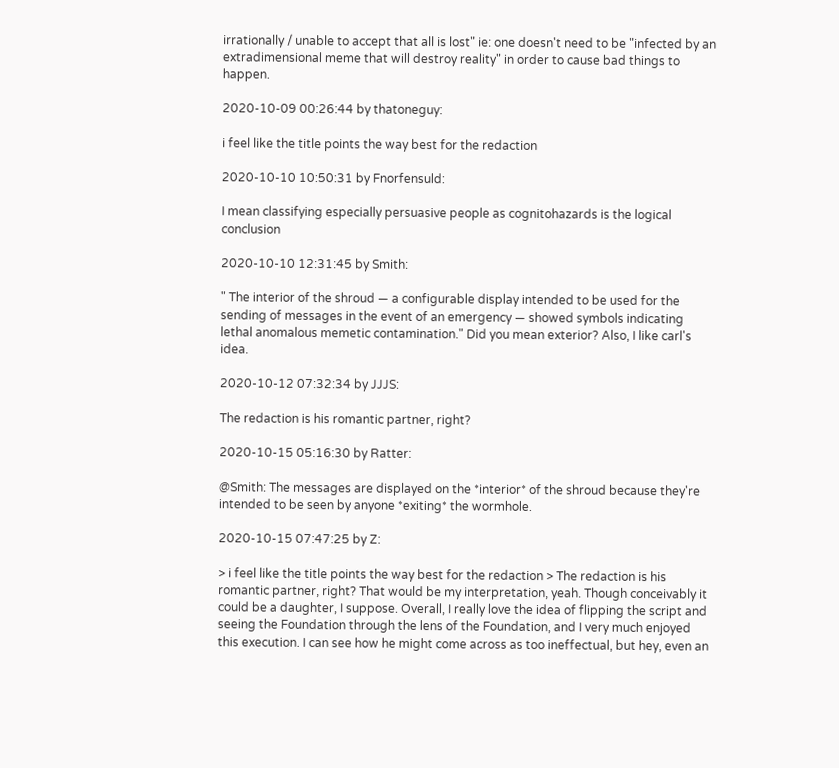irrationally / unable to accept that all is lost" ie: one doesn't need to be "infected by an extradimensional meme that will destroy reality" in order to cause bad things to happen.

2020-10-09 00:26:44 by thatoneguy:

i feel like the title points the way best for the redaction

2020-10-10 10:50:31 by Fnorfensuld:

I mean classifying especially persuasive people as cognitohazards is the logical conclusion

2020-10-10 12:31:45 by Smith:

" The interior of the shroud — a configurable display intended to be used for the sending of messages in the event of an emergency — showed symbols indicating lethal anomalous memetic contamination." Did you mean exterior? Also, I like carl's idea.

2020-10-12 07:32:34 by JJJS:

The redaction is his romantic partner, right?

2020-10-15 05:16:30 by Ratter:

@Smith: The messages are displayed on the *interior* of the shroud because they're intended to be seen by anyone *exiting* the wormhole.

2020-10-15 07:47:25 by Z:

> i feel like the title points the way best for the redaction > The redaction is his romantic partner, right? That would be my interpretation, yeah. Though conceivably it could be a daughter, I suppose. Overall, I really love the idea of flipping the script and seeing the Foundation through the lens of the Foundation, and I very much enjoyed this execution. I can see how he might come across as too ineffectual, but hey, even an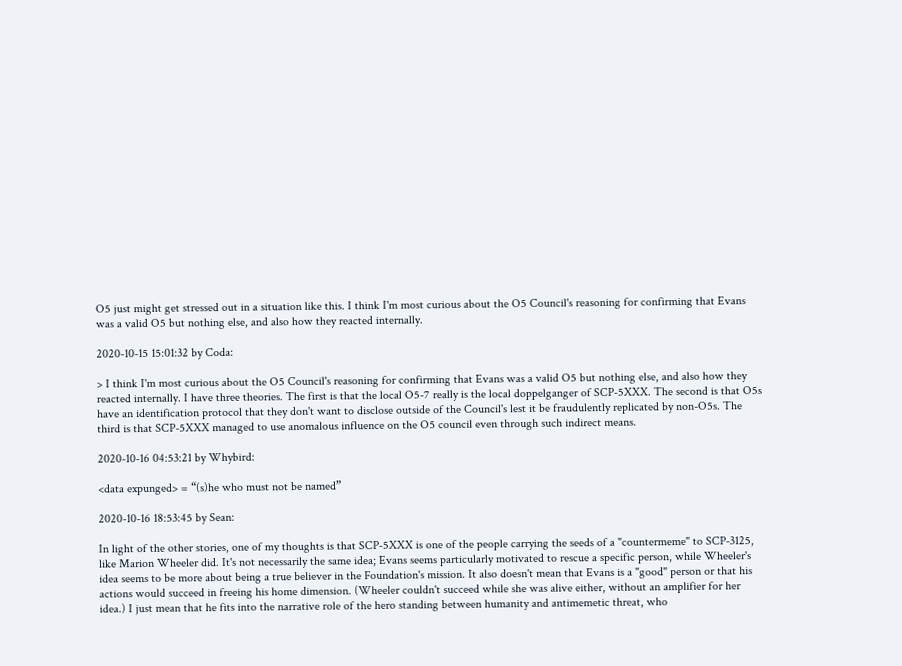O5 just might get stressed out in a situation like this. I think I'm most curious about the O5 Council's reasoning for confirming that Evans was a valid O5 but nothing else, and also how they reacted internally.

2020-10-15 15:01:32 by Coda:

> I think I'm most curious about the O5 Council's reasoning for confirming that Evans was a valid O5 but nothing else, and also how they reacted internally. I have three theories. The first is that the local O5-7 really is the local doppelganger of SCP-5XXX. The second is that O5s have an identification protocol that they don't want to disclose outside of the Council's lest it be fraudulently replicated by non-O5s. The third is that SCP-5XXX managed to use anomalous influence on the O5 council even through such indirect means.

2020-10-16 04:53:21 by Whybird:

<data expunged> = “(s)he who must not be named”

2020-10-16 18:53:45 by Sean:

In light of the other stories, one of my thoughts is that SCP-5XXX is one of the people carrying the seeds of a "countermeme" to SCP-3125, like Marion Wheeler did. It's not necessarily the same idea; Evans seems particularly motivated to rescue a specific person, while Wheeler's idea seems to be more about being a true believer in the Foundation's mission. It also doesn't mean that Evans is a "good" person or that his actions would succeed in freeing his home dimension. (Wheeler couldn't succeed while she was alive either, without an amplifier for her idea.) I just mean that he fits into the narrative role of the hero standing between humanity and antimemetic threat, who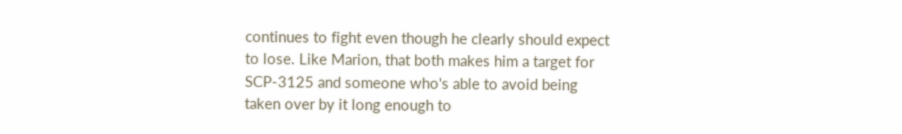continues to fight even though he clearly should expect to lose. Like Marion, that both makes him a target for SCP-3125 and someone who's able to avoid being taken over by it long enough to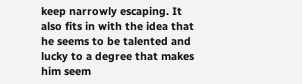keep narrowly escaping. It also fits in with the idea that he seems to be talented and lucky to a degree that makes him seem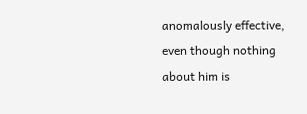anomalously effective, even though nothing about him is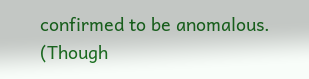confirmed to be anomalous. (Though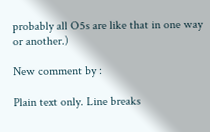probably all O5s are like that in one way or another.)

New comment by :

Plain text only. Line breaks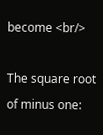become <br/>

The square root of minus one: